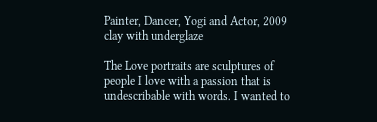Painter, Dancer, Yogi and Actor, 2009
clay with underglaze

The Love portraits are sculptures of people I love with a passion that is undescribable with words. I wanted to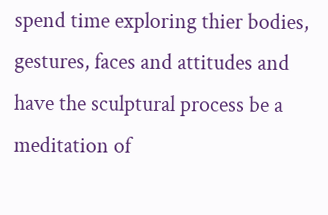spend time exploring thier bodies, gestures, faces and attitudes and have the sculptural process be a meditation of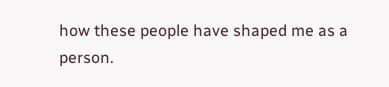how these people have shaped me as a person.